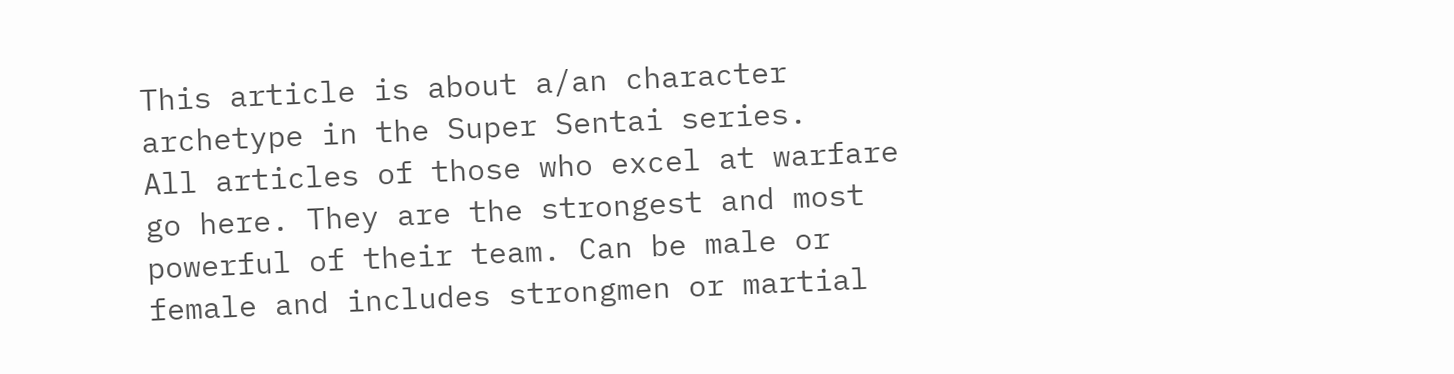This article is about a/an character archetype in the Super Sentai series.
All articles of those who excel at warfare go here. They are the strongest and most powerful of their team. Can be male or female and includes strongmen or martial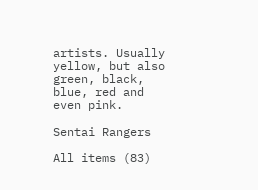artists. Usually yellow, but also green, black, blue, red and even pink.

Sentai Rangers

All items (83)